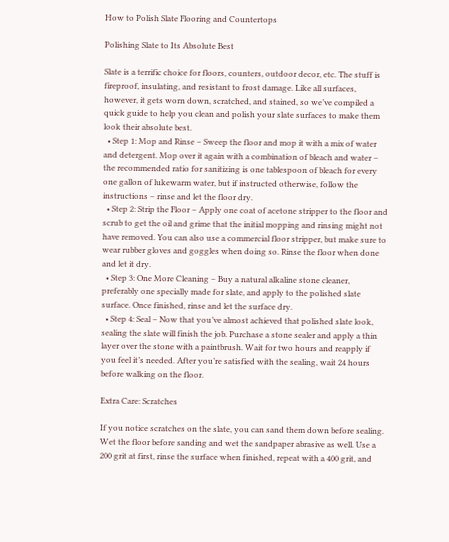How to Polish Slate Flooring and Countertops

Polishing Slate to Its Absolute Best

Slate is a terrific choice for floors, counters, outdoor decor, etc. The stuff is fireproof, insulating, and resistant to frost damage. Like all surfaces, however, it gets worn down, scratched, and stained, so we’ve compiled a quick guide to help you clean and polish your slate surfaces to make them look their absolute best.
  • Step 1: Mop and Rinse – Sweep the floor and mop it with a mix of water and detergent. Mop over it again with a combination of bleach and water – the recommended ratio for sanitizing is one tablespoon of bleach for every one gallon of lukewarm water, but if instructed otherwise, follow the instructions – rinse and let the floor dry.
  • Step 2: Strip the Floor – Apply one coat of acetone stripper to the floor and scrub to get the oil and grime that the initial mopping and rinsing might not have removed. You can also use a commercial floor stripper, but make sure to wear rubber gloves and goggles when doing so. Rinse the floor when done and let it dry.
  • Step 3: One More Cleaning – Buy a natural alkaline stone cleaner, preferably one specially made for slate, and apply to the polished slate surface. Once finished, rinse and let the surface dry.
  • Step 4: Seal – Now that you’ve almost achieved that polished slate look, sealing the slate will finish the job. Purchase a stone sealer and apply a thin layer over the stone with a paintbrush. Wait for two hours and reapply if you feel it’s needed. After you’re satisfied with the sealing, wait 24 hours before walking on the floor.

Extra Care: Scratches

If you notice scratches on the slate, you can sand them down before sealing. Wet the floor before sanding and wet the sandpaper abrasive as well. Use a 200 grit at first, rinse the surface when finished, repeat with a 400 grit, and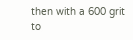then with a 600 grit to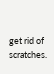get rid of scratches.